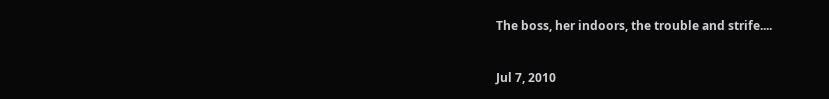The boss, her indoors, the trouble and strife....


Jul 7, 2010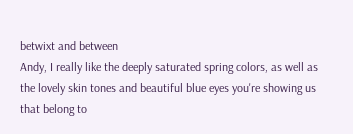betwixt and between
Andy, I really like the deeply saturated spring colors, as well as the lovely skin tones and beautiful blue eyes you're showing us that belong to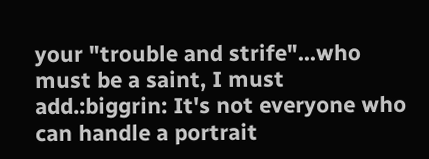your "trouble and strife"...who must be a saint, I must add.:biggrin: It's not everyone who can handle a portrait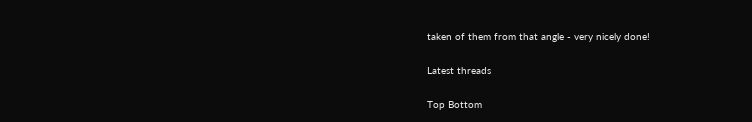taken of them from that angle - very nicely done!

Latest threads

Top Bottom